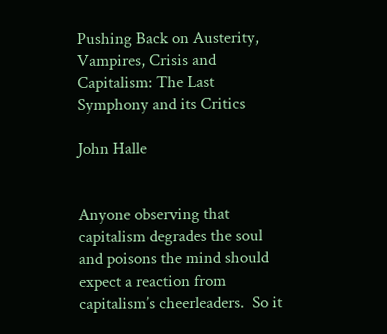Pushing Back on Austerity, Vampires, Crisis and Capitalism: The Last Symphony and its Critics

John Halle


Anyone observing that capitalism degrades the soul and poisons the mind should expect a reaction from capitalism’s cheerleaders.  So it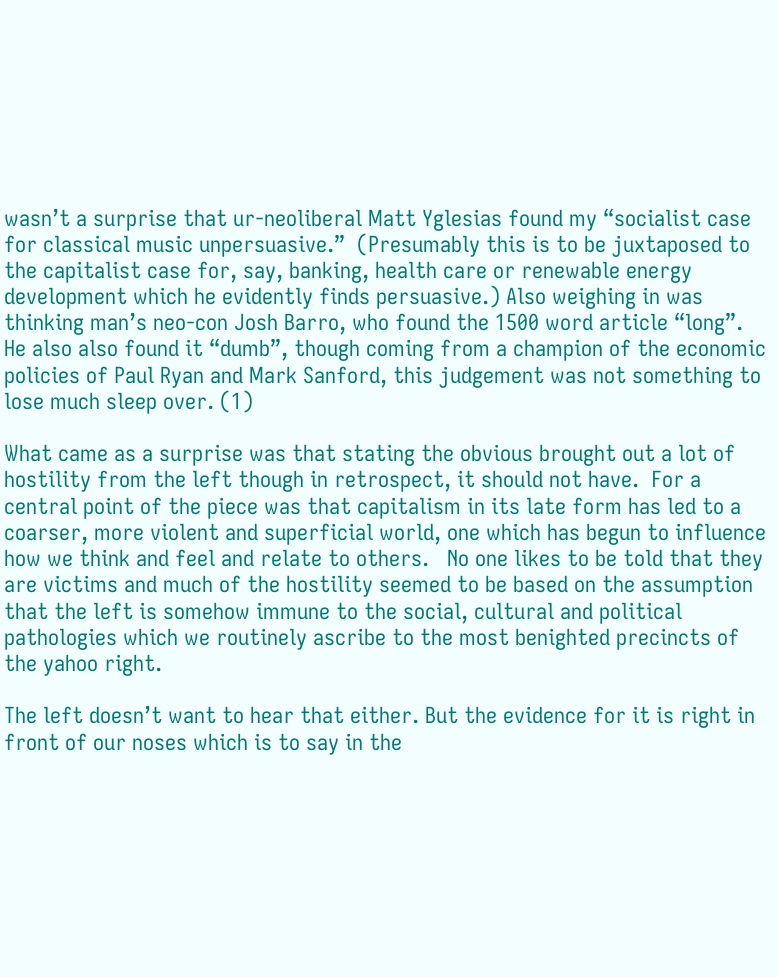wasn’t a surprise that ur-neoliberal Matt Yglesias found my “socialist case for classical music unpersuasive.”  (Presumably this is to be juxtaposed to the capitalist case for, say, banking, health care or renewable energy development which he evidently finds persuasive.) Also weighing in was thinking man’s neo-con Josh Barro, who found the 1500 word article “long”.  He also also found it “dumb”, though coming from a champion of the economic policies of Paul Ryan and Mark Sanford, this judgement was not something to lose much sleep over. (1)

What came as a surprise was that stating the obvious brought out a lot of hostility from the left though in retrospect, it should not have.  For a central point of the piece was that capitalism in its late form has led to a coarser, more violent and superficial world, one which has begun to influence how we think and feel and relate to others.   No one likes to be told that they are victims and much of the hostility seemed to be based on the assumption that the left is somehow immune to the social, cultural and political pathologies which we routinely ascribe to the most benighted precincts of the yahoo right.

The left doesn’t want to hear that either. But the evidence for it is right in front of our noses which is to say in the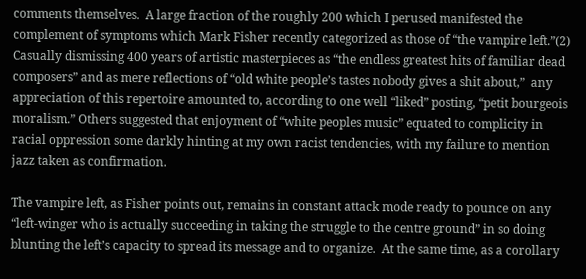comments themselves.  A large fraction of the roughly 200 which I perused manifested the complement of symptoms which Mark Fisher recently categorized as those of “the vampire left.”(2) Casually dismissing 400 years of artistic masterpieces as “the endless greatest hits of familiar dead composers” and as mere reflections of “old white people’s tastes nobody gives a shit about,”  any appreciation of this repertoire amounted to, according to one well “liked” posting, “petit bourgeois moralism.” Others suggested that enjoyment of “white peoples music” equated to complicity in racial oppression some darkly hinting at my own racist tendencies, with my failure to mention jazz taken as confirmation.

The vampire left, as Fisher points out, remains in constant attack mode ready to pounce on any “left-winger who is actually succeeding in taking the struggle to the centre ground” in so doing blunting the left’s capacity to spread its message and to organize.  At the same time, as a corollary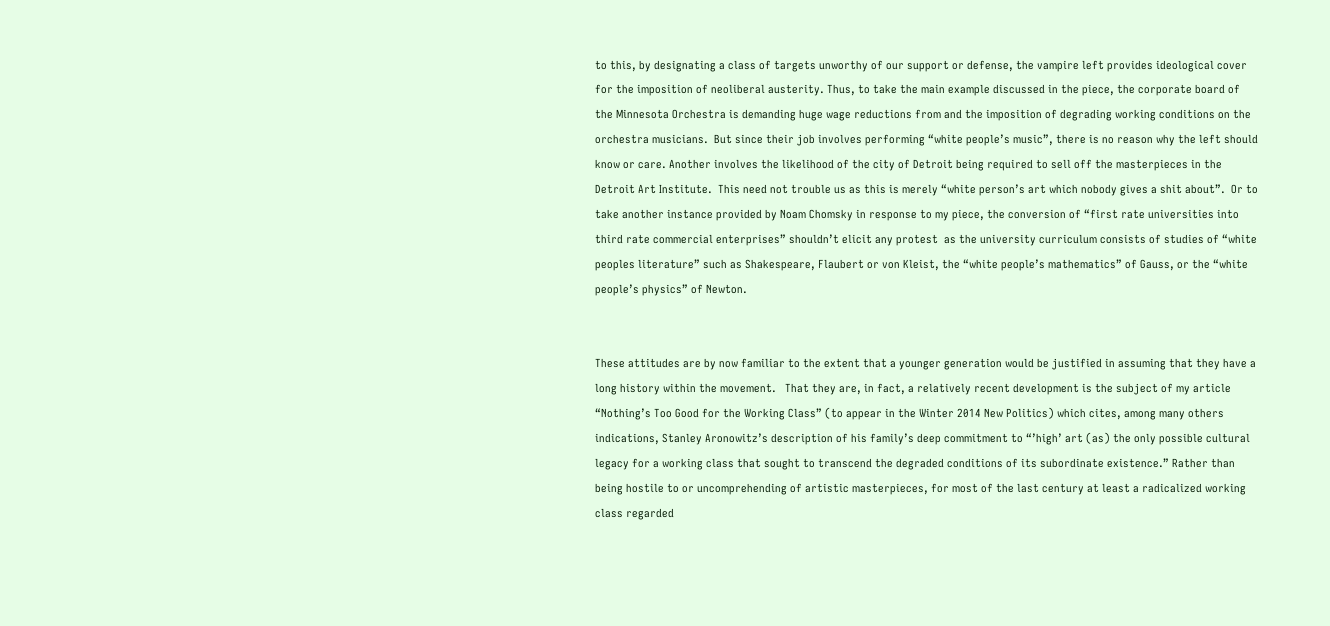to this, by designating a class of targets unworthy of our support or defense, the vampire left provides ideological cover for the imposition of neoliberal austerity. Thus, to take the main example discussed in the piece, the corporate board of the Minnesota Orchestra is demanding huge wage reductions from and the imposition of degrading working conditions on the orchestra musicians.  But since their job involves performing “white people’s music”, there is no reason why the left should know or care. Another involves the likelihood of the city of Detroit being required to sell off the masterpieces in the Detroit Art Institute.  This need not trouble us as this is merely “white person’s art which nobody gives a shit about”.  Or to take another instance provided by Noam Chomsky in response to my piece, the conversion of “first rate universities into third rate commercial enterprises” shouldn’t elicit any protest  as the university curriculum consists of studies of “white peoples literature” such as Shakespeare, Flaubert or von Kleist, the “white people’s mathematics” of Gauss, or the “white people’s physics” of Newton.


These attitudes are by now familiar to the extent that a younger generation would be justified in assuming that they have a long history within the movement.   That they are, in fact, a relatively recent development is the subject of my article “Nothing’s Too Good for the Working Class” (to appear in the Winter 2014 New Politics) which cites, among many others indications, Stanley Aronowitz’s description of his family’s deep commitment to “’high’ art (as) the only possible cultural legacy for a working class that sought to transcend the degraded conditions of its subordinate existence.” Rather than being hostile to or uncomprehending of artistic masterpieces, for most of the last century at least a radicalized working class regarded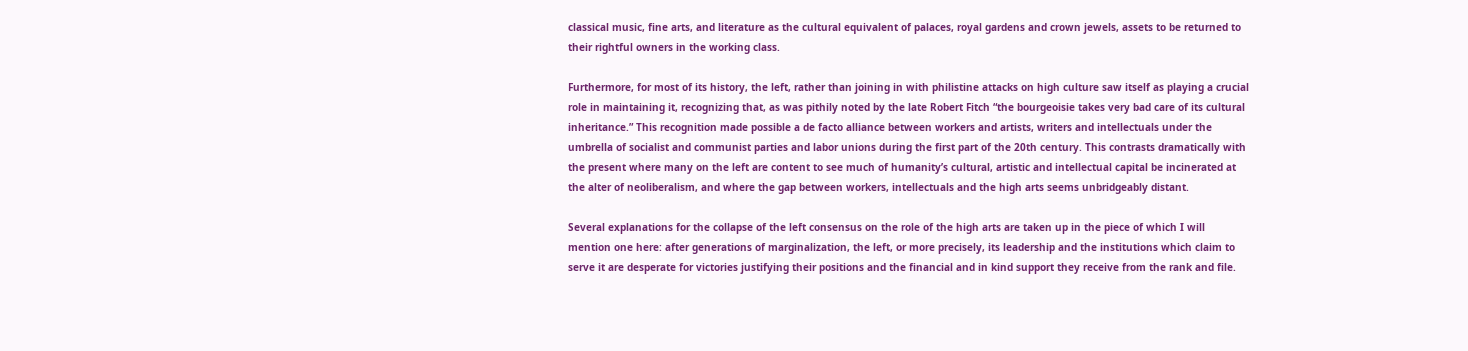classical music, fine arts, and literature as the cultural equivalent of palaces, royal gardens and crown jewels, assets to be returned to their rightful owners in the working class.

Furthermore, for most of its history, the left, rather than joining in with philistine attacks on high culture saw itself as playing a crucial role in maintaining it, recognizing that, as was pithily noted by the late Robert Fitch “the bourgeoisie takes very bad care of its cultural inheritance.” This recognition made possible a de facto alliance between workers and artists, writers and intellectuals under the umbrella of socialist and communist parties and labor unions during the first part of the 20th century. This contrasts dramatically with the present where many on the left are content to see much of humanity’s cultural, artistic and intellectual capital be incinerated at the alter of neoliberalism, and where the gap between workers, intellectuals and the high arts seems unbridgeably distant.

Several explanations for the collapse of the left consensus on the role of the high arts are taken up in the piece of which I will mention one here: after generations of marginalization, the left, or more precisely, its leadership and the institutions which claim to serve it are desperate for victories justifying their positions and the financial and in kind support they receive from the rank and file.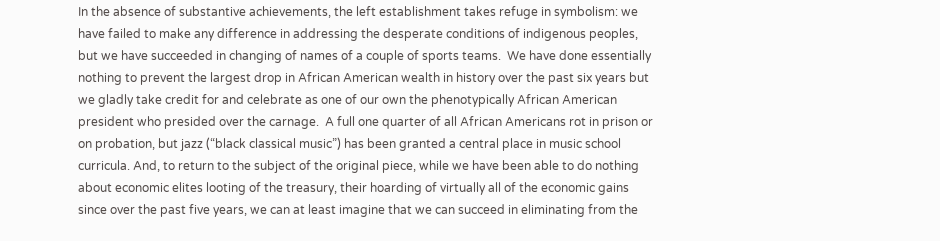In the absence of substantive achievements, the left establishment takes refuge in symbolism: we have failed to make any difference in addressing the desperate conditions of indigenous peoples, but we have succeeded in changing of names of a couple of sports teams.  We have done essentially nothing to prevent the largest drop in African American wealth in history over the past six years but we gladly take credit for and celebrate as one of our own the phenotypically African American president who presided over the carnage.  A full one quarter of all African Americans rot in prison or on probation, but jazz (“black classical music”) has been granted a central place in music school curricula. And, to return to the subject of the original piece, while we have been able to do nothing about economic elites looting of the treasury, their hoarding of virtually all of the economic gains since over the past five years, we can at least imagine that we can succeed in eliminating from the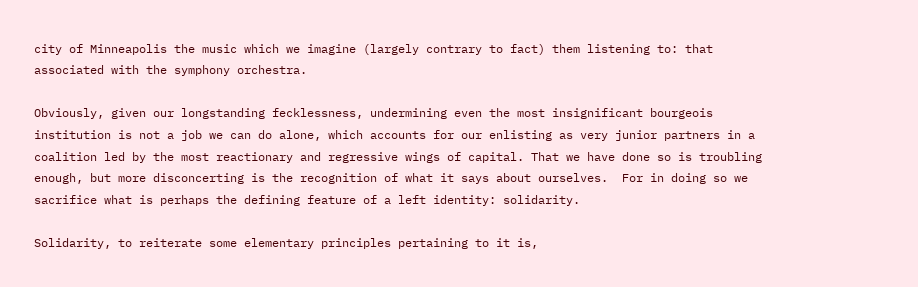city of Minneapolis the music which we imagine (largely contrary to fact) them listening to: that associated with the symphony orchestra.

Obviously, given our longstanding fecklessness, undermining even the most insignificant bourgeois institution is not a job we can do alone, which accounts for our enlisting as very junior partners in a coalition led by the most reactionary and regressive wings of capital. That we have done so is troubling enough, but more disconcerting is the recognition of what it says about ourselves.  For in doing so we sacrifice what is perhaps the defining feature of a left identity: solidarity.

Solidarity, to reiterate some elementary principles pertaining to it is,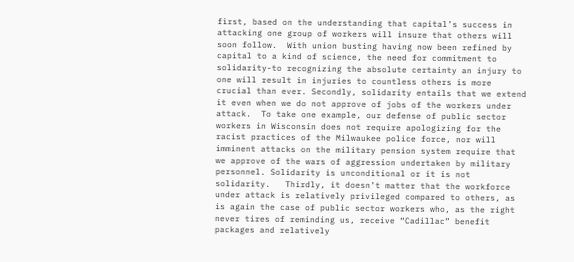first, based on the understanding that capital’s success in attacking one group of workers will insure that others will soon follow.  With union busting having now been refined by capital to a kind of science, the need for commitment to solidarity-to recognizing the absolute certainty an injury to one will result in injuries to countless others is more crucial than ever. Secondly, solidarity entails that we extend it even when we do not approve of jobs of the workers under attack.  To take one example, our defense of public sector workers in Wisconsin does not require apologizing for the racist practices of the Milwaukee police force, nor will imminent attacks on the military pension system require that we approve of the wars of aggression undertaken by military personnel. Solidarity is unconditional or it is not solidarity.   Thirdly, it doesn’t matter that the workforce under attack is relatively privileged compared to others, as is again the case of public sector workers who, as the right never tires of reminding us, receive “Cadillac” benefit packages and relatively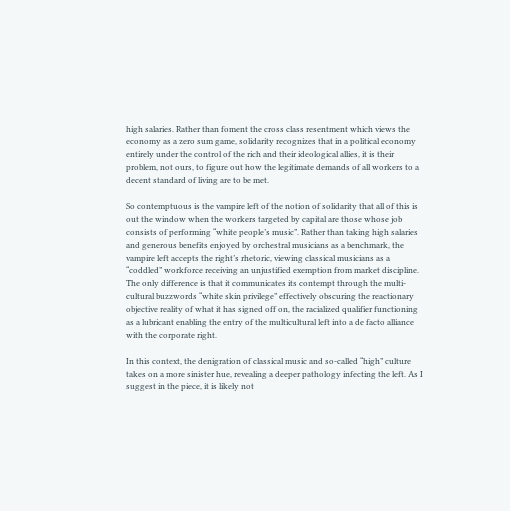high salaries. Rather than foment the cross class resentment which views the economy as a zero sum game, solidarity recognizes that in a political economy entirely under the control of the rich and their ideological allies, it is their problem, not ours, to figure out how the legitimate demands of all workers to a decent standard of living are to be met.

So contemptuous is the vampire left of the notion of solidarity that all of this is out the window when the workers targeted by capital are those whose job consists of performing “white people’s music”. Rather than taking high salaries and generous benefits enjoyed by orchestral musicians as a benchmark, the vampire left accepts the right’s rhetoric, viewing classical musicians as a “coddled” workforce receiving an unjustified exemption from market discipline.  The only difference is that it communicates its contempt through the multi-cultural buzzwords “white skin privilege” effectively obscuring the reactionary objective reality of what it has signed off on, the racialized qualifier functioning as a lubricant enabling the entry of the multicultural left into a de facto alliance with the corporate right.

In this context, the denigration of classical music and so-called “high” culture takes on a more sinister hue, revealing a deeper pathology infecting the left. As I suggest in the piece, it is likely not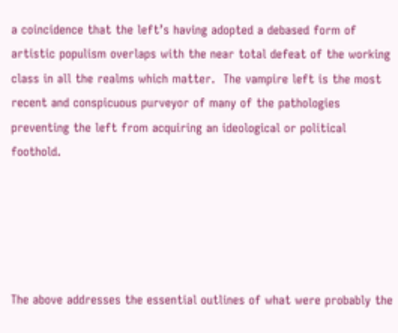a coincidence that the left’s having adopted a debased form of artistic populism overlaps with the near total defeat of the working class in all the realms which matter.  The vampire left is the most recent and conspicuous purveyor of many of the pathologies preventing the left from acquiring an ideological or political foothold.





The above addresses the essential outlines of what were probably the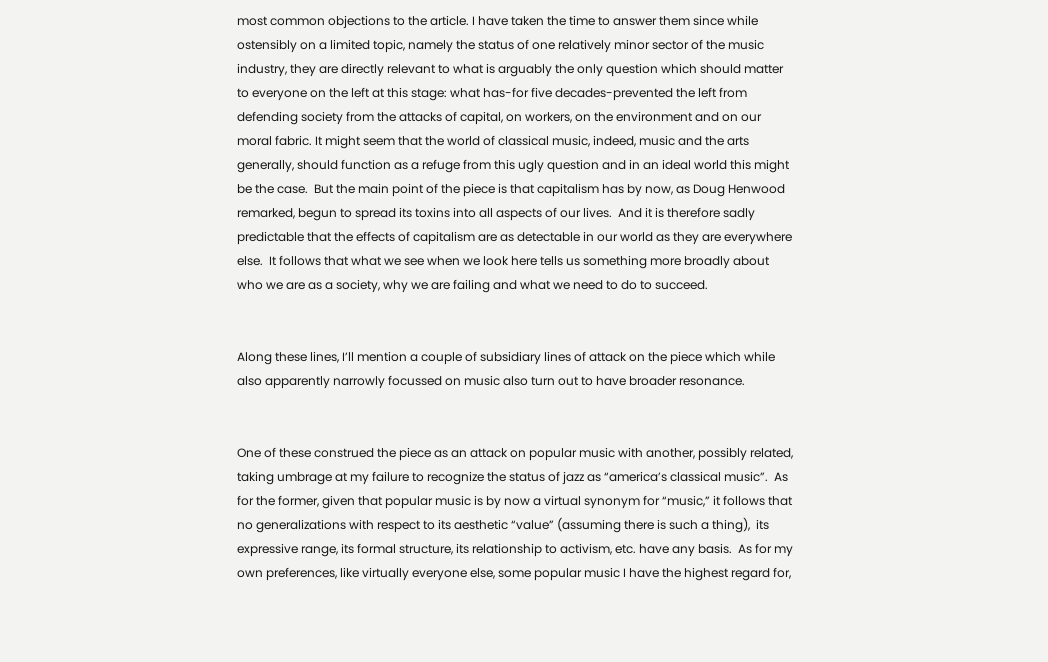most common objections to the article. I have taken the time to answer them since while ostensibly on a limited topic, namely the status of one relatively minor sector of the music industry, they are directly relevant to what is arguably the only question which should matter to everyone on the left at this stage: what has-for five decades-prevented the left from defending society from the attacks of capital, on workers, on the environment and on our moral fabric. It might seem that the world of classical music, indeed, music and the arts generally, should function as a refuge from this ugly question and in an ideal world this might be the case.  But the main point of the piece is that capitalism has by now, as Doug Henwood remarked, begun to spread its toxins into all aspects of our lives.  And it is therefore sadly predictable that the effects of capitalism are as detectable in our world as they are everywhere else.  It follows that what we see when we look here tells us something more broadly about who we are as a society, why we are failing and what we need to do to succeed.


Along these lines, I’ll mention a couple of subsidiary lines of attack on the piece which while also apparently narrowly focussed on music also turn out to have broader resonance.


One of these construed the piece as an attack on popular music with another, possibly related, taking umbrage at my failure to recognize the status of jazz as “america’s classical music”.  As for the former, given that popular music is by now a virtual synonym for “music,” it follows that no generalizations with respect to its aesthetic “value” (assuming there is such a thing),  its expressive range, its formal structure, its relationship to activism, etc. have any basis.  As for my own preferences, like virtually everyone else, some popular music I have the highest regard for,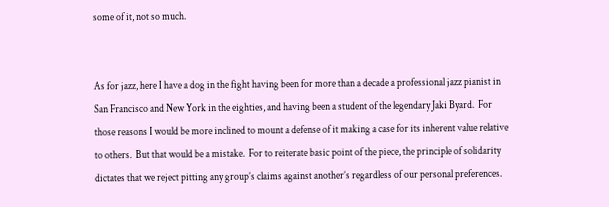some of it, not so much.


As for jazz, here I have a dog in the fight having been for more than a decade a professional jazz pianist in San Francisco and New York in the eighties, and having been a student of the legendary Jaki Byard.  For those reasons I would be more inclined to mount a defense of it making a case for its inherent value relative to others.  But that would be a mistake.  For to reiterate basic point of the piece, the principle of solidarity dictates that we reject pitting any group’s claims against another’s regardless of our personal preferences.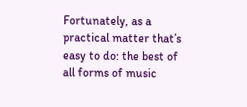Fortunately, as a practical matter that’s easy to do: the best of all forms of music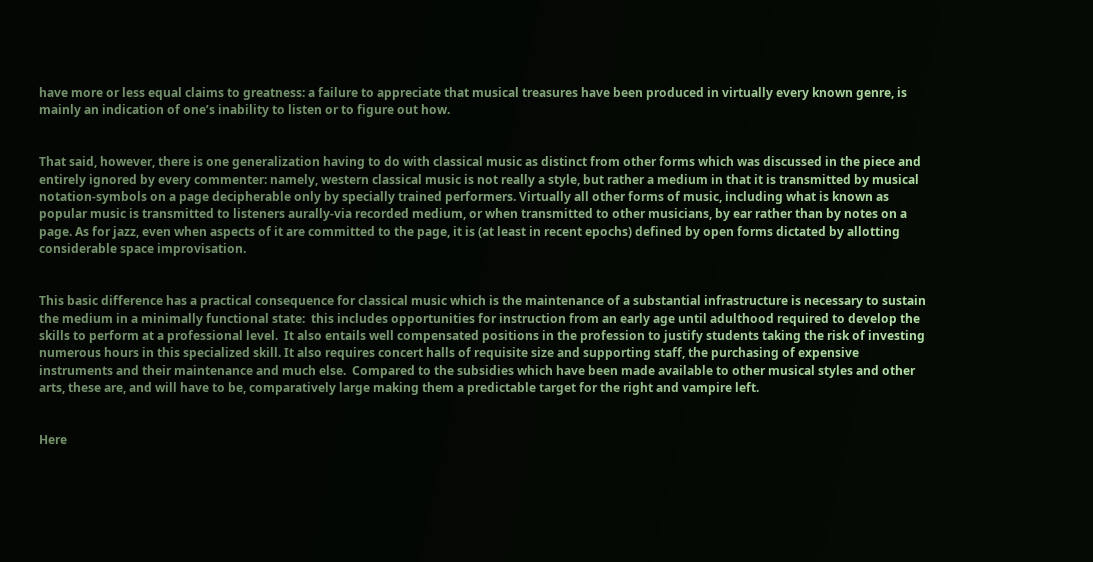have more or less equal claims to greatness: a failure to appreciate that musical treasures have been produced in virtually every known genre, is mainly an indication of one’s inability to listen or to figure out how.


That said, however, there is one generalization having to do with classical music as distinct from other forms which was discussed in the piece and entirely ignored by every commenter: namely, western classical music is not really a style, but rather a medium in that it is transmitted by musical notation-symbols on a page decipherable only by specially trained performers. Virtually all other forms of music, including what is known as popular music is transmitted to listeners aurally-via recorded medium, or when transmitted to other musicians, by ear rather than by notes on a page. As for jazz, even when aspects of it are committed to the page, it is (at least in recent epochs) defined by open forms dictated by allotting considerable space improvisation.


This basic difference has a practical consequence for classical music which is the maintenance of a substantial infrastructure is necessary to sustain the medium in a minimally functional state:  this includes opportunities for instruction from an early age until adulthood required to develop the skills to perform at a professional level.  It also entails well compensated positions in the profession to justify students taking the risk of investing numerous hours in this specialized skill. It also requires concert halls of requisite size and supporting staff, the purchasing of expensive instruments and their maintenance and much else.  Compared to the subsidies which have been made available to other musical styles and other arts, these are, and will have to be, comparatively large making them a predictable target for the right and vampire left.


Here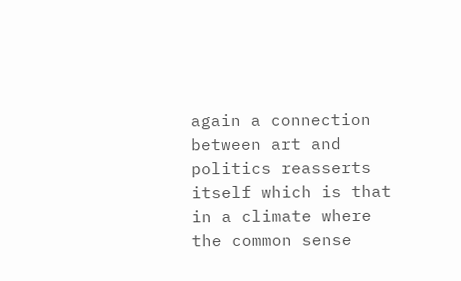again a connection between art and politics reasserts itself which is that in a climate where the common sense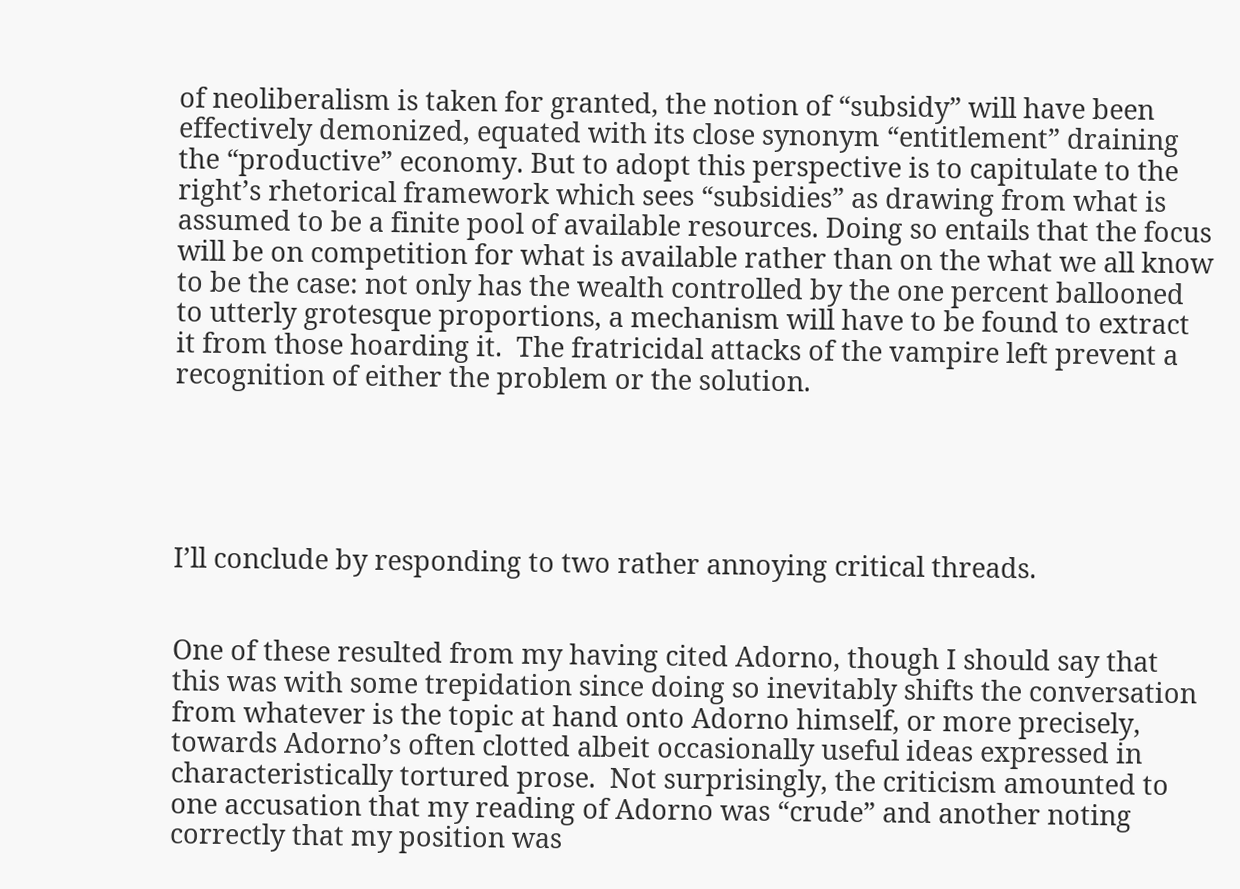of neoliberalism is taken for granted, the notion of “subsidy” will have been effectively demonized, equated with its close synonym “entitlement” draining the “productive” economy. But to adopt this perspective is to capitulate to the right’s rhetorical framework which sees “subsidies” as drawing from what is assumed to be a finite pool of available resources. Doing so entails that the focus will be on competition for what is available rather than on the what we all know to be the case: not only has the wealth controlled by the one percent ballooned to utterly grotesque proportions, a mechanism will have to be found to extract it from those hoarding it.  The fratricidal attacks of the vampire left prevent a recognition of either the problem or the solution.





I’ll conclude by responding to two rather annoying critical threads.


One of these resulted from my having cited Adorno, though I should say that this was with some trepidation since doing so inevitably shifts the conversation from whatever is the topic at hand onto Adorno himself, or more precisely, towards Adorno’s often clotted albeit occasionally useful ideas expressed in characteristically tortured prose.  Not surprisingly, the criticism amounted to one accusation that my reading of Adorno was “crude” and another noting correctly that my position was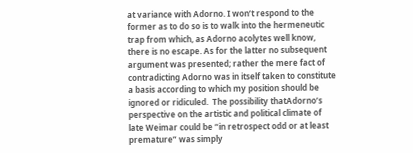at variance with Adorno. I won’t respond to the former as to do so is to walk into the hermeneutic trap from which, as Adorno acolytes well know, there is no escape. As for the latter no subsequent argument was presented; rather the mere fact of contradicting Adorno was in itself taken to constitute a basis according to which my position should be ignored or ridiculed.  The possibility thatAdorno’s  perspective on the artistic and political climate of late Weimar could be “in retrospect odd or at least premature” was simply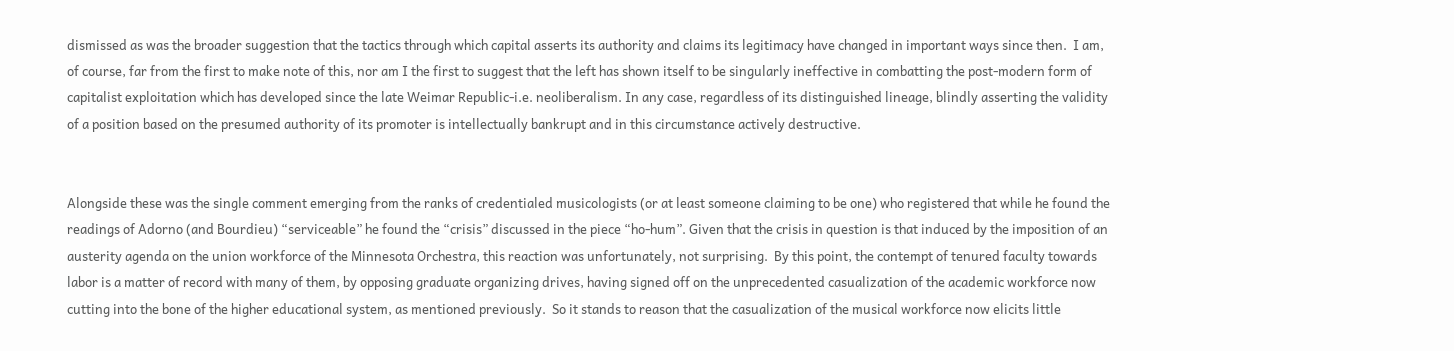dismissed as was the broader suggestion that the tactics through which capital asserts its authority and claims its legitimacy have changed in important ways since then.  I am, of course, far from the first to make note of this, nor am I the first to suggest that the left has shown itself to be singularly ineffective in combatting the post-modern form of capitalist exploitation which has developed since the late Weimar Republic-i.e. neoliberalism. In any case, regardless of its distinguished lineage, blindly asserting the validity of a position based on the presumed authority of its promoter is intellectually bankrupt and in this circumstance actively destructive.


Alongside these was the single comment emerging from the ranks of credentialed musicologists (or at least someone claiming to be one) who registered that while he found the readings of Adorno (and Bourdieu) “serviceable” he found the “crisis” discussed in the piece “ho-hum”. Given that the crisis in question is that induced by the imposition of an austerity agenda on the union workforce of the Minnesota Orchestra, this reaction was unfortunately, not surprising.  By this point, the contempt of tenured faculty towards labor is a matter of record with many of them, by opposing graduate organizing drives, having signed off on the unprecedented casualization of the academic workforce now cutting into the bone of the higher educational system, as mentioned previously.  So it stands to reason that the casualization of the musical workforce now elicits little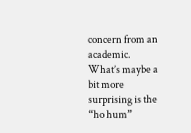concern from an academic.  What’s maybe a bit more surprising is the “ho hum”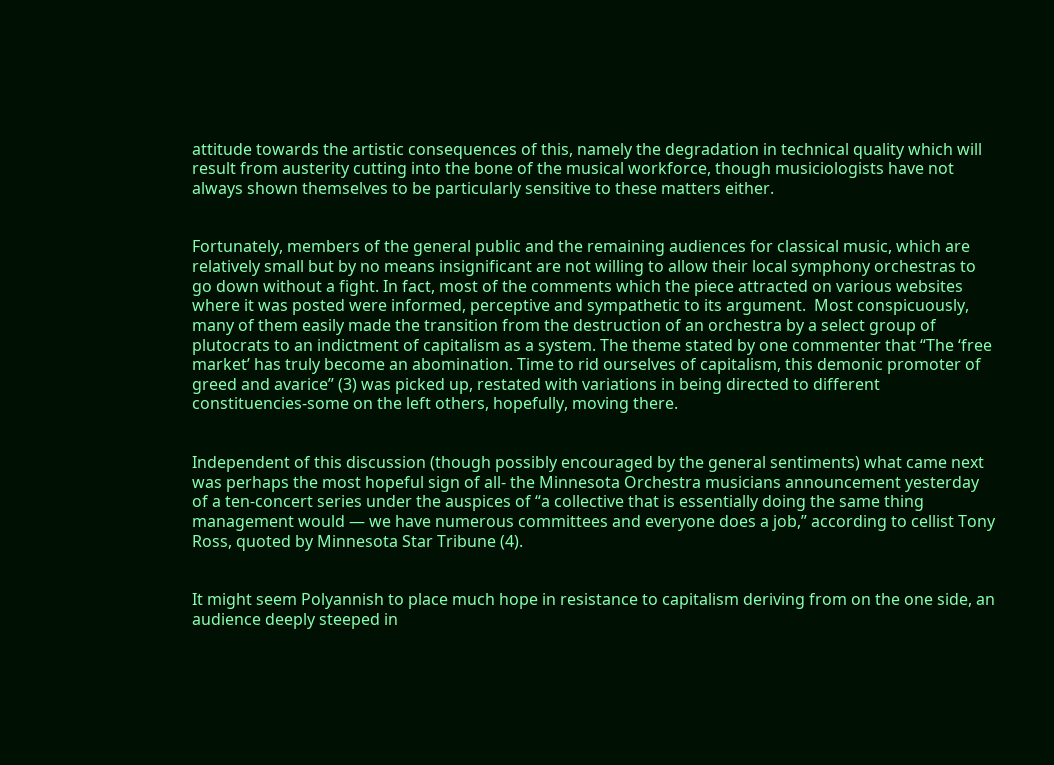attitude towards the artistic consequences of this, namely the degradation in technical quality which will result from austerity cutting into the bone of the musical workforce, though musiciologists have not always shown themselves to be particularly sensitive to these matters either.


Fortunately, members of the general public and the remaining audiences for classical music, which are relatively small but by no means insignificant are not willing to allow their local symphony orchestras to go down without a fight. In fact, most of the comments which the piece attracted on various websites where it was posted were informed, perceptive and sympathetic to its argument.  Most conspicuously, many of them easily made the transition from the destruction of an orchestra by a select group of plutocrats to an indictment of capitalism as a system. The theme stated by one commenter that “The ‘free market’ has truly become an abomination. Time to rid ourselves of capitalism, this demonic promoter of greed and avarice” (3) was picked up, restated with variations in being directed to different constituencies-some on the left others, hopefully, moving there.


Independent of this discussion (though possibly encouraged by the general sentiments) what came next was perhaps the most hopeful sign of all- the Minnesota Orchestra musicians announcement yesterday of a ten-concert series under the auspices of “a collective that is essentially doing the same thing management would — we have numerous committees and everyone does a job,” according to cellist Tony Ross, quoted by Minnesota Star Tribune (4).


It might seem Polyannish to place much hope in resistance to capitalism deriving from on the one side, an audience deeply steeped in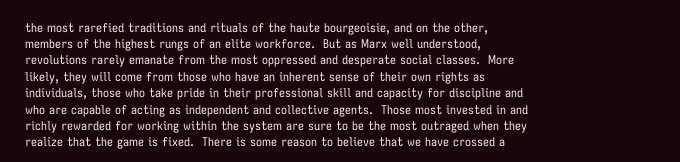the most rarefied traditions and rituals of the haute bourgeoisie, and on the other, members of the highest rungs of an elite workforce.  But as Marx well understood, revolutions rarely emanate from the most oppressed and desperate social classes.  More likely, they will come from those who have an inherent sense of their own rights as individuals, those who take pride in their professional skill and capacity for discipline and who are capable of acting as independent and collective agents.  Those most invested in and richly rewarded for working within the system are sure to be the most outraged when they realize that the game is fixed.  There is some reason to believe that we have crossed a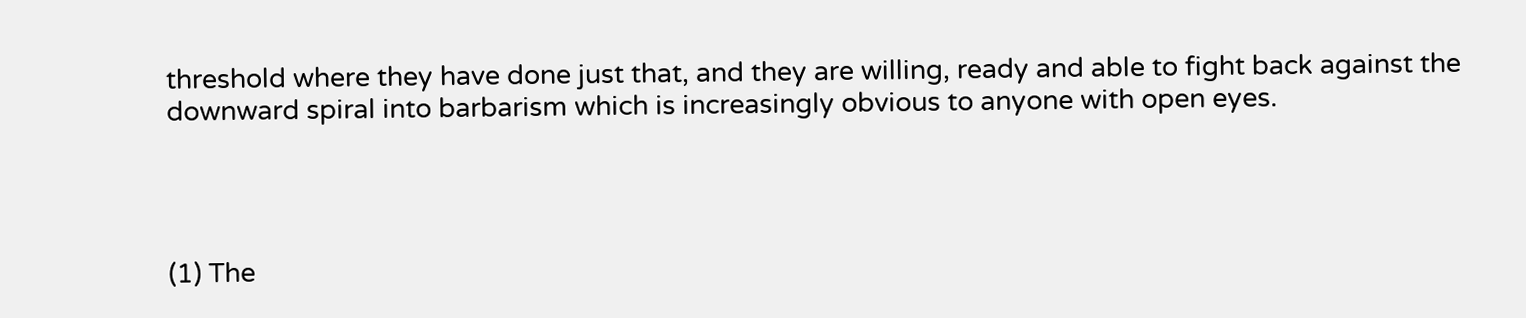threshold where they have done just that, and they are willing, ready and able to fight back against the downward spiral into barbarism which is increasingly obvious to anyone with open eyes.




(1) The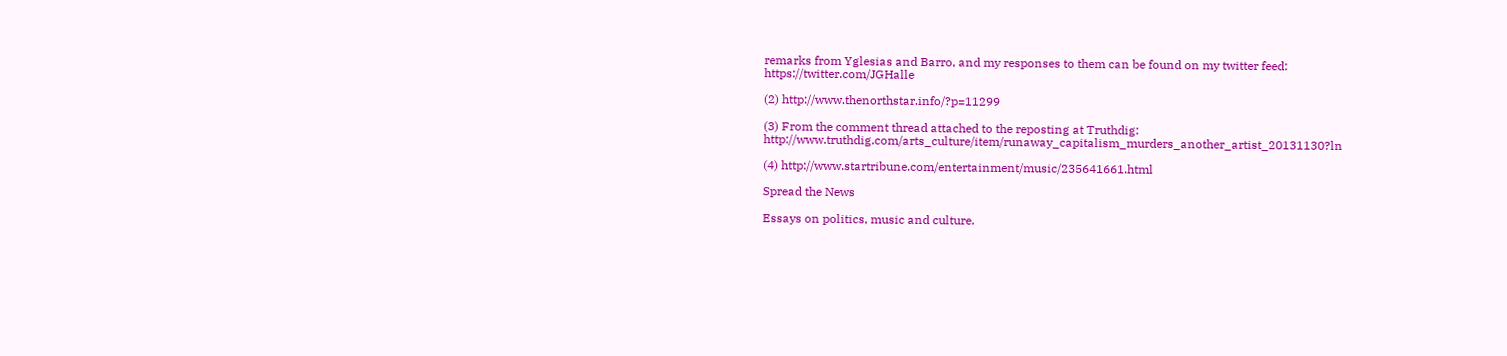remarks from Yglesias and Barro, and my responses to them can be found on my twitter feed: https://twitter.com/JGHalle

(2) http://www.thenorthstar.info/?p=11299

(3) From the comment thread attached to the reposting at Truthdig: http://www.truthdig.com/arts_culture/item/runaway_capitalism_murders_another_artist_20131130?ln

(4) http://www.startribune.com/entertainment/music/235641661.html

Spread the News

Essays on politics, music and culture.